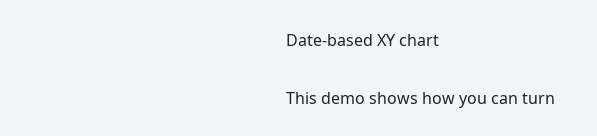Date-based XY chart

This demo shows how you can turn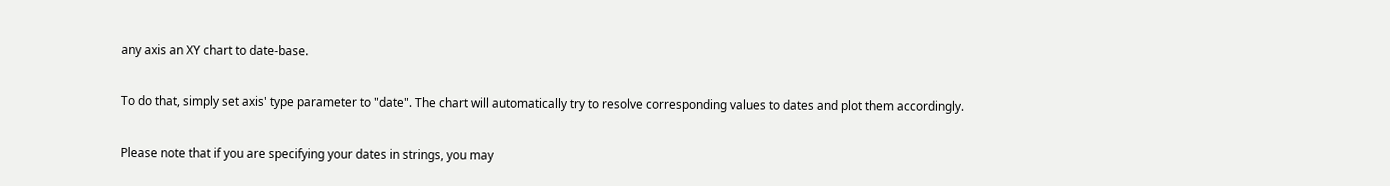any axis an XY chart to date-base.

To do that, simply set axis' type parameter to "date". The chart will automatically try to resolve corresponding values to dates and plot them accordingly.

Please note that if you are specifying your dates in strings, you may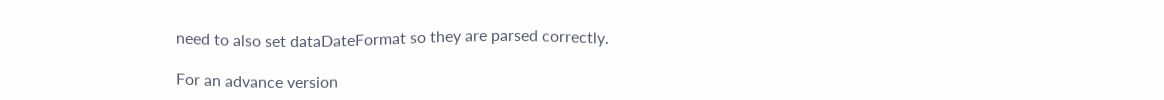need to also set dataDateFormat so they are parsed correctly.

For an advance version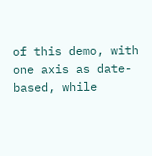of this demo, with one axis as date-based, while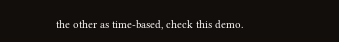the other as time-based, check this demo.